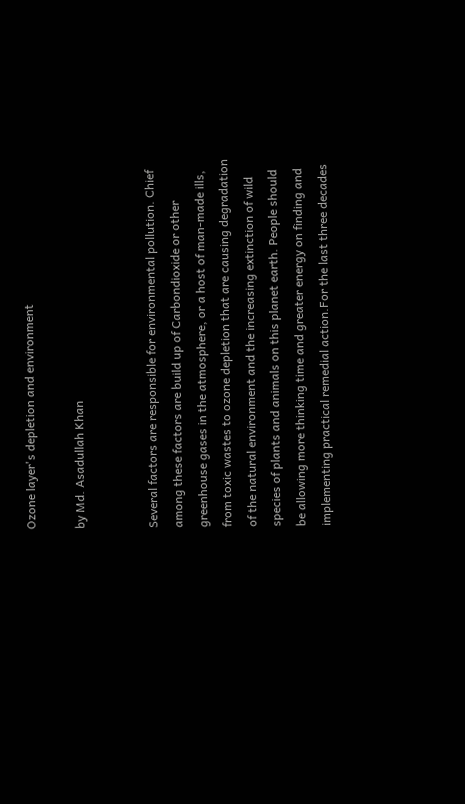Ozone layer's depletion and environment

by Md. Asadullah Khan


Several factors are responsible for environmental pollution. Chief among these factors are build up of Carbondioxide or other greenhouse gases in the atmosphere, or a host of man-made ills, from toxic wastes to ozone depletion that are causing degradation of the natural environment and the increasing extinction of wild species of plants and animals on this planet earth. People should be allowing more thinking time and greater energy on finding and implementing practical remedial action.For the last three decades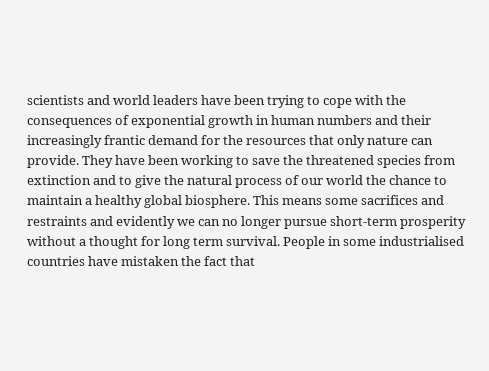scientists and world leaders have been trying to cope with the consequences of exponential growth in human numbers and their increasingly frantic demand for the resources that only nature can provide. They have been working to save the threatened species from extinction and to give the natural process of our world the chance to maintain a healthy global biosphere. This means some sacrifices and restraints and evidently we can no longer pursue short-term prosperity without a thought for long term survival. People in some industrialised countries have mistaken the fact that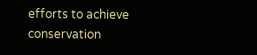efforts to achieve conservation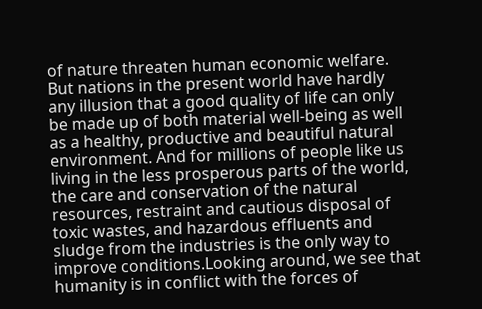of nature threaten human economic welfare. But nations in the present world have hardly any illusion that a good quality of life can only be made up of both material well-being as well as a healthy, productive and beautiful natural environment. And for millions of people like us living in the less prosperous parts of the world, the care and conservation of the natural resources, restraint and cautious disposal of toxic wastes, and hazardous effluents and sludge from the industries is the only way to improve conditions.Looking around, we see that humanity is in conflict with the forces of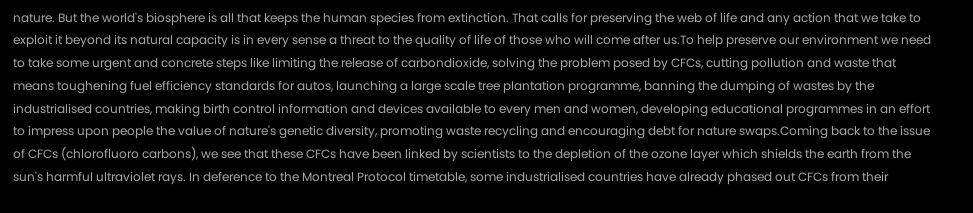nature. But the world's biosphere is all that keeps the human species from extinction. That calls for preserving the web of life and any action that we take to exploit it beyond its natural capacity is in every sense a threat to the quality of life of those who will come after us.To help preserve our environment we need to take some urgent and concrete steps like limiting the release of carbondioxide, solving the problem posed by CFCs, cutting pollution and waste that means toughening fuel efficiency standards for autos, launching a large scale tree plantation programme, banning the dumping of wastes by the industrialised countries, making birth control information and devices available to every men and women, developing educational programmes in an effort to impress upon people the value of nature's genetic diversity, promoting waste recycling and encouraging debt for nature swaps.Coming back to the issue of CFCs (chlorofluoro carbons), we see that these CFCs have been linked by scientists to the depletion of the ozone layer which shields the earth from the sun's harmful ultraviolet rays. In deference to the Montreal Protocol timetable, some industrialised countries have already phased out CFCs from their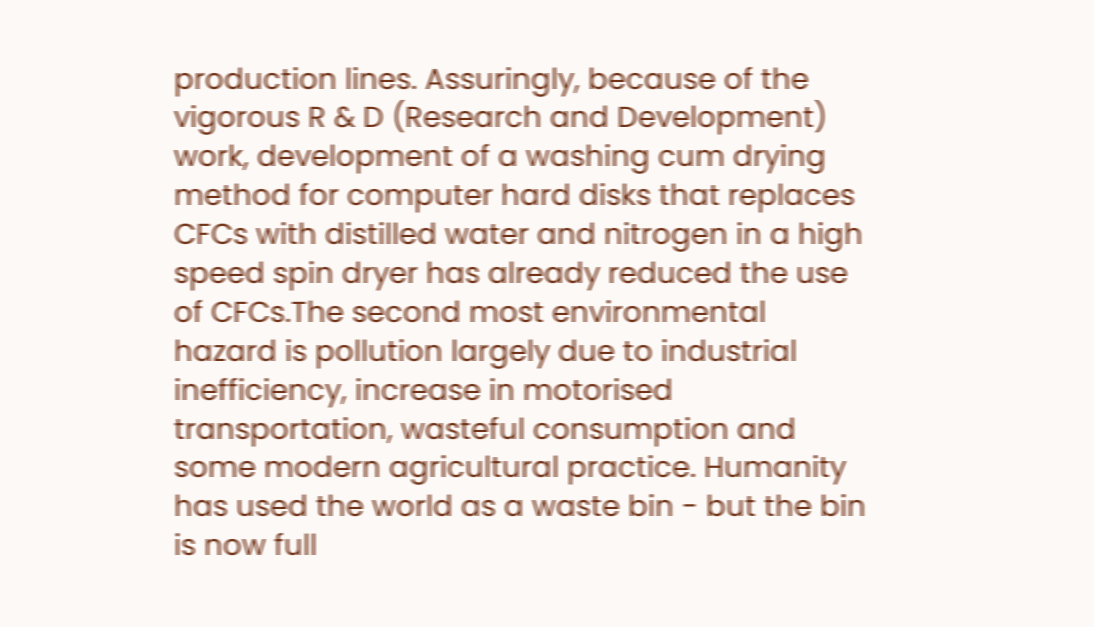production lines. Assuringly, because of the vigorous R & D (Research and Development) work, development of a washing cum drying method for computer hard disks that replaces CFCs with distilled water and nitrogen in a high speed spin dryer has already reduced the use of CFCs.The second most environmental hazard is pollution largely due to industrial inefficiency, increase in motorised transportation, wasteful consumption and some modern agricultural practice. Humanity has used the world as a waste bin - but the bin is now full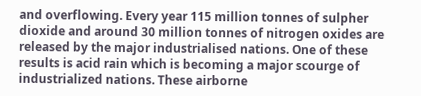and overflowing. Every year 115 million tonnes of sulpher dioxide and around 30 million tonnes of nitrogen oxides are released by the major industrialised nations. One of these results is acid rain which is becoming a major scourge of industrialized nations. These airborne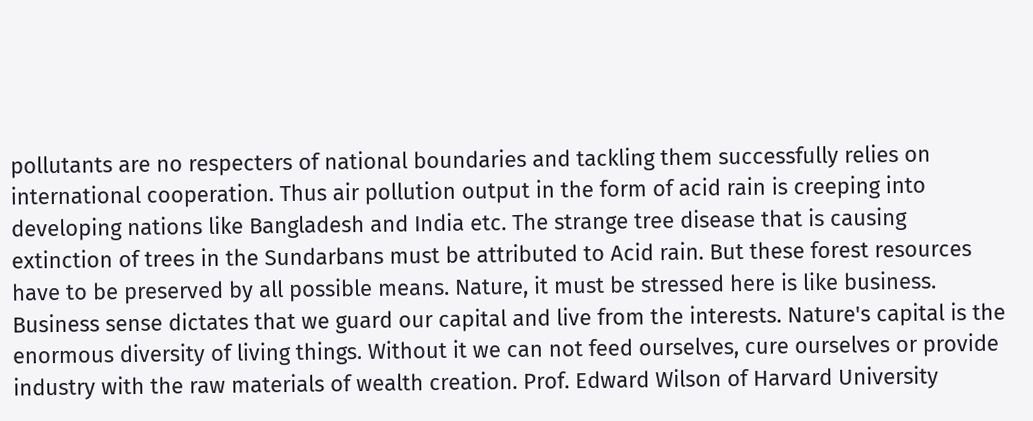pollutants are no respecters of national boundaries and tackling them successfully relies on international cooperation. Thus air pollution output in the form of acid rain is creeping into developing nations like Bangladesh and India etc. The strange tree disease that is causing extinction of trees in the Sundarbans must be attributed to Acid rain. But these forest resources have to be preserved by all possible means. Nature, it must be stressed here is like business. Business sense dictates that we guard our capital and live from the interests. Nature's capital is the enormous diversity of living things. Without it we can not feed ourselves, cure ourselves or provide industry with the raw materials of wealth creation. Prof. Edward Wilson of Harvard University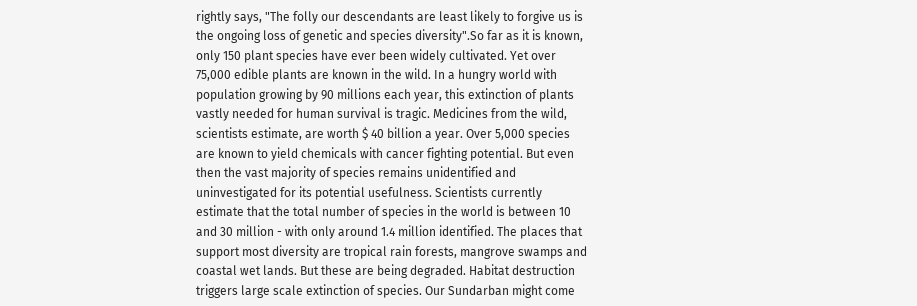rightly says, "The folly our descendants are least likely to forgive us is the ongoing loss of genetic and species diversity".So far as it is known, only 150 plant species have ever been widely cultivated. Yet over 75,000 edible plants are known in the wild. In a hungry world with population growing by 90 millions each year, this extinction of plants vastly needed for human survival is tragic. Medicines from the wild, scientists estimate, are worth $ 40 billion a year. Over 5,000 species are known to yield chemicals with cancer fighting potential. But even then the vast majority of species remains unidentified and uninvestigated for its potential usefulness. Scientists currently estimate that the total number of species in the world is between 10 and 30 million - with only around 1.4 million identified. The places that support most diversity are tropical rain forests, mangrove swamps and coastal wet lands. But these are being degraded. Habitat destruction triggers large scale extinction of species. Our Sundarban might come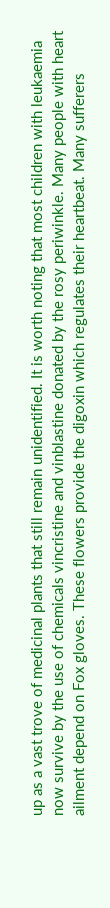up as a vast trove of medicinal plants that still remain unidentified. It is worth noting that most children with leukaemia now survive by the use of chemicals vincristine and vinblastine donated by the rosy periwinkle. Many people with heart ailment depend on Fox gloves. These flowers provide the digoxin which regulates their heartbeat. Many sufferers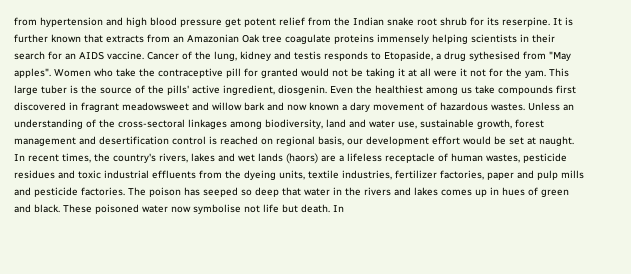from hypertension and high blood pressure get potent relief from the Indian snake root shrub for its reserpine. It is further known that extracts from an Amazonian Oak tree coagulate proteins immensely helping scientists in their search for an AIDS vaccine. Cancer of the lung, kidney and testis responds to Etopaside, a drug sythesised from "May apples". Women who take the contraceptive pill for granted would not be taking it at all were it not for the yam. This large tuber is the source of the pills' active ingredient, diosgenin. Even the healthiest among us take compounds first discovered in fragrant meadowsweet and willow bark and now known a dary movement of hazardous wastes. Unless an understanding of the cross-sectoral linkages among biodiversity, land and water use, sustainable growth, forest management and desertification control is reached on regional basis, our development effort would be set at naught. In recent times, the country's rivers, lakes and wet lands (haors) are a lifeless receptacle of human wastes, pesticide residues and toxic industrial effluents from the dyeing units, textile industries, fertilizer factories, paper and pulp mills and pesticide factories. The poison has seeped so deep that water in the rivers and lakes comes up in hues of green and black. These poisoned water now symbolise not life but death. In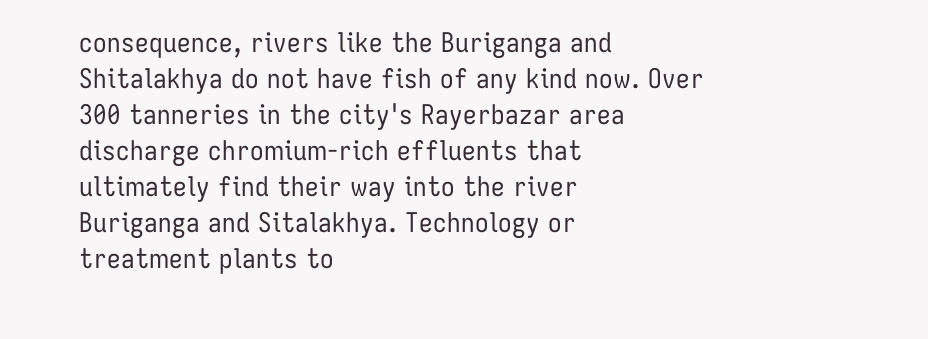consequence, rivers like the Buriganga and Shitalakhya do not have fish of any kind now. Over 300 tanneries in the city's Rayerbazar area discharge chromium-rich effluents that ultimately find their way into the river Buriganga and Sitalakhya. Technology or treatment plants to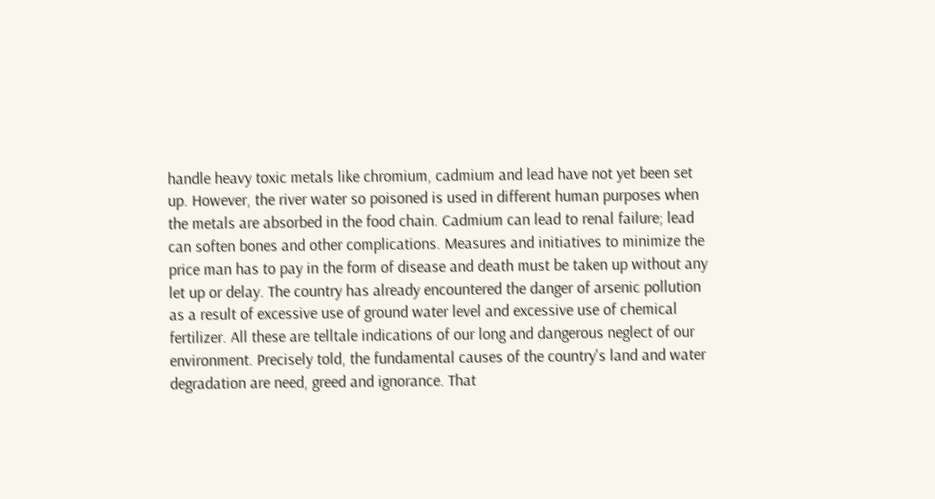handle heavy toxic metals like chromium, cadmium and lead have not yet been set up. However, the river water so poisoned is used in different human purposes when the metals are absorbed in the food chain. Cadmium can lead to renal failure; lead can soften bones and other complications. Measures and initiatives to minimize the price man has to pay in the form of disease and death must be taken up without any let up or delay. The country has already encountered the danger of arsenic pollution as a result of excessive use of ground water level and excessive use of chemical fertilizer. All these are telltale indications of our long and dangerous neglect of our environment. Precisely told, the fundamental causes of the country's land and water degradation are need, greed and ignorance. That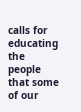calls for educating the people that some of our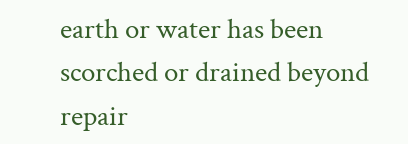earth or water has been scorched or drained beyond repair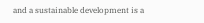and a sustainable development is a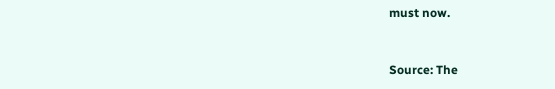must now.


Source: The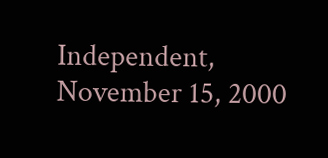Independent, November 15, 2000